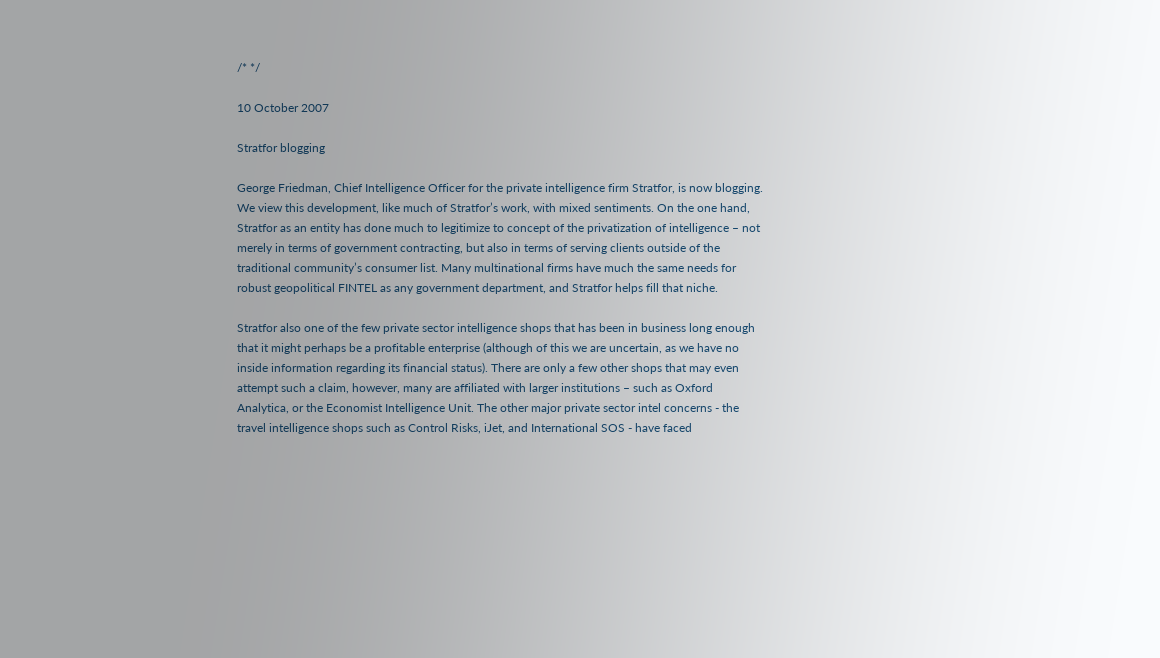/* */

10 October 2007

Stratfor blogging

George Friedman, Chief Intelligence Officer for the private intelligence firm Stratfor, is now blogging. We view this development, like much of Stratfor’s work, with mixed sentiments. On the one hand, Stratfor as an entity has done much to legitimize to concept of the privatization of intelligence – not merely in terms of government contracting, but also in terms of serving clients outside of the traditional community’s consumer list. Many multinational firms have much the same needs for robust geopolitical FINTEL as any government department, and Stratfor helps fill that niche.

Stratfor also one of the few private sector intelligence shops that has been in business long enough that it might perhaps be a profitable enterprise (although of this we are uncertain, as we have no inside information regarding its financial status). There are only a few other shops that may even attempt such a claim, however, many are affiliated with larger institutions – such as Oxford Analytica, or the Economist Intelligence Unit. The other major private sector intel concerns - the travel intelligence shops such as Control Risks, iJet, and International SOS - have faced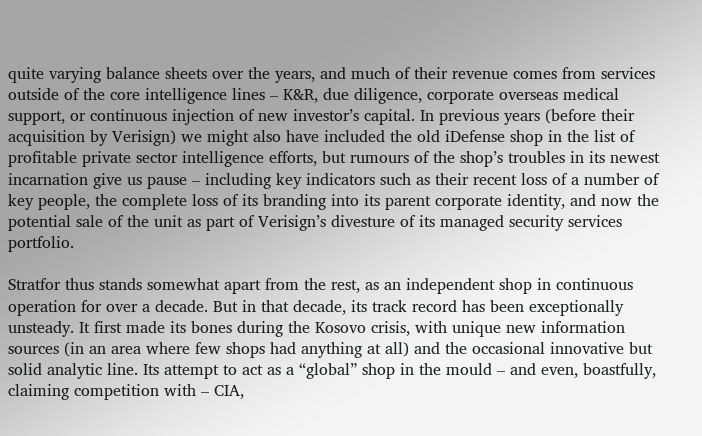quite varying balance sheets over the years, and much of their revenue comes from services outside of the core intelligence lines – K&R, due diligence, corporate overseas medical support, or continuous injection of new investor’s capital. In previous years (before their acquisition by Verisign) we might also have included the old iDefense shop in the list of profitable private sector intelligence efforts, but rumours of the shop’s troubles in its newest incarnation give us pause – including key indicators such as their recent loss of a number of key people, the complete loss of its branding into its parent corporate identity, and now the potential sale of the unit as part of Verisign’s divesture of its managed security services portfolio.

Stratfor thus stands somewhat apart from the rest, as an independent shop in continuous operation for over a decade. But in that decade, its track record has been exceptionally unsteady. It first made its bones during the Kosovo crisis, with unique new information sources (in an area where few shops had anything at all) and the occasional innovative but solid analytic line. Its attempt to act as a “global” shop in the mould – and even, boastfully, claiming competition with – CIA,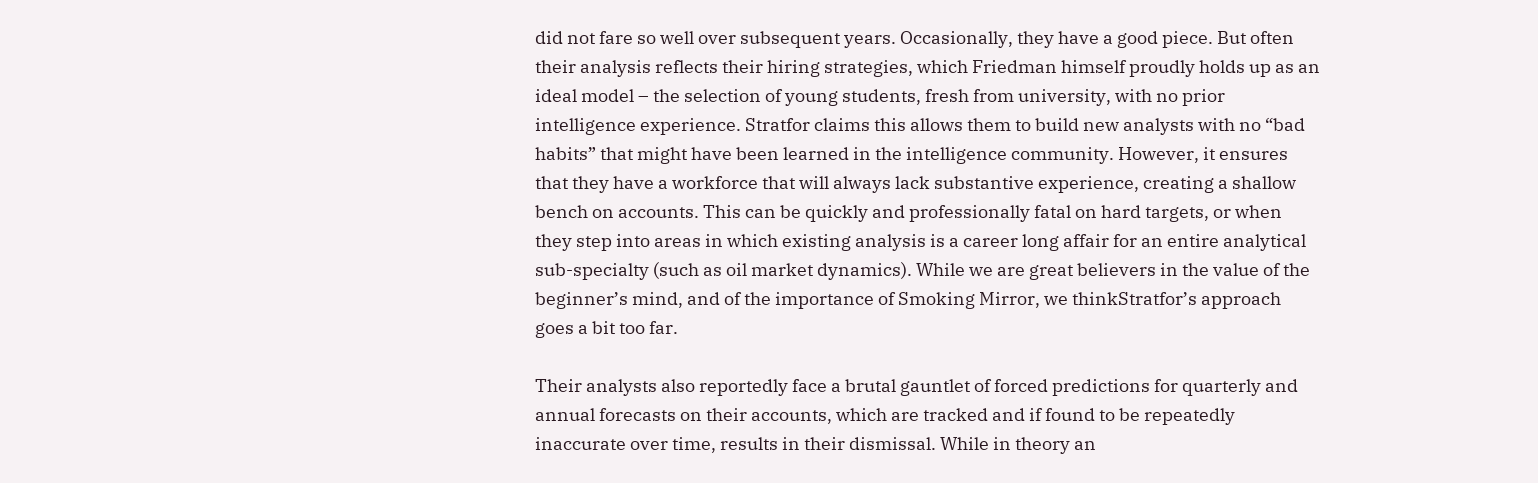did not fare so well over subsequent years. Occasionally, they have a good piece. But often their analysis reflects their hiring strategies, which Friedman himself proudly holds up as an ideal model – the selection of young students, fresh from university, with no prior intelligence experience. Stratfor claims this allows them to build new analysts with no “bad habits” that might have been learned in the intelligence community. However, it ensures that they have a workforce that will always lack substantive experience, creating a shallow bench on accounts. This can be quickly and professionally fatal on hard targets, or when they step into areas in which existing analysis is a career long affair for an entire analytical sub-specialty (such as oil market dynamics). While we are great believers in the value of the beginner’s mind, and of the importance of Smoking Mirror, we thinkStratfor’s approach goes a bit too far.

Their analysts also reportedly face a brutal gauntlet of forced predictions for quarterly and annual forecasts on their accounts, which are tracked and if found to be repeatedly inaccurate over time, results in their dismissal. While in theory an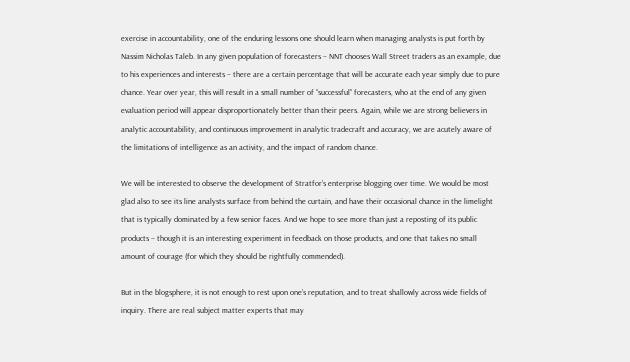exercise in accountability, one of the enduring lessons one should learn when managing analysts is put forth by Nassim Nicholas Taleb. In any given population of forecasters – NNT chooses Wall Street traders as an example, due to his experiences and interests – there are a certain percentage that will be accurate each year simply due to pure chance. Year over year, this will result in a small number of “successful” forecasters, who at the end of any given evaluation period will appear disproportionately better than their peers. Again, while we are strong believers in analytic accountability, and continuous improvement in analytic tradecraft and accuracy, we are acutely aware of the limitations of intelligence as an activity, and the impact of random chance.

We will be interested to observe the development of Stratfor’s enterprise blogging over time. We would be most glad also to see its line analysts surface from behind the curtain, and have their occasional chance in the limelight that is typically dominated by a few senior faces. And we hope to see more than just a reposting of its public products – though it is an interesting experiment in feedback on those products, and one that takes no small amount of courage (for which they should be rightfully commended).

But in the blogsphere, it is not enough to rest upon one’s reputation, and to treat shallowly across wide fields of inquiry. There are real subject matter experts that may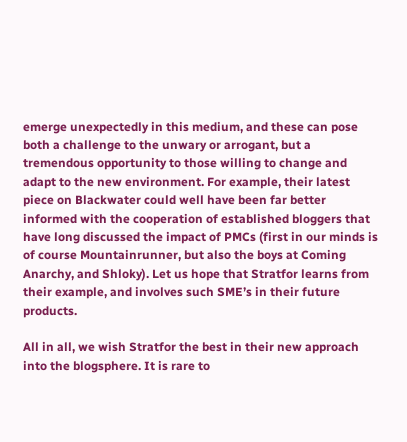emerge unexpectedly in this medium, and these can pose both a challenge to the unwary or arrogant, but a tremendous opportunity to those willing to change and adapt to the new environment. For example, their latest piece on Blackwater could well have been far better informed with the cooperation of established bloggers that have long discussed the impact of PMCs (first in our minds is of course Mountainrunner, but also the boys at Coming Anarchy, and Shloky). Let us hope that Stratfor learns from their example, and involves such SME’s in their future products.

All in all, we wish Stratfor the best in their new approach into the blogsphere. It is rare to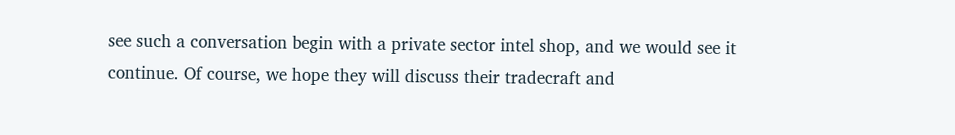see such a conversation begin with a private sector intel shop, and we would see it continue. Of course, we hope they will discuss their tradecraft and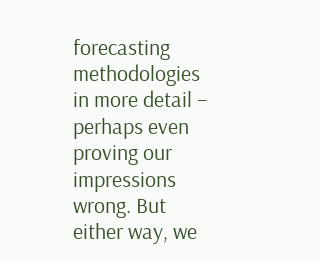forecasting methodologies in more detail – perhaps even proving our impressions wrong. But either way, we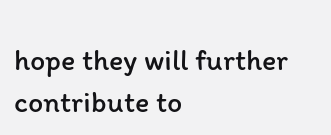hope they will further contribute to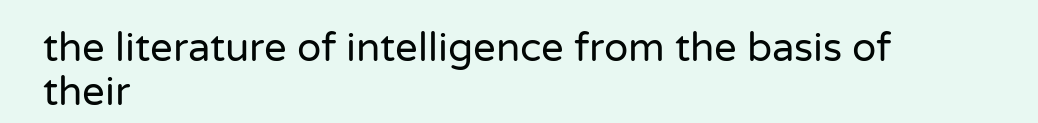the literature of intelligence from the basis of their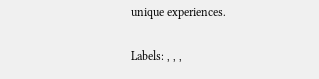unique experiences.

Labels: , , ,